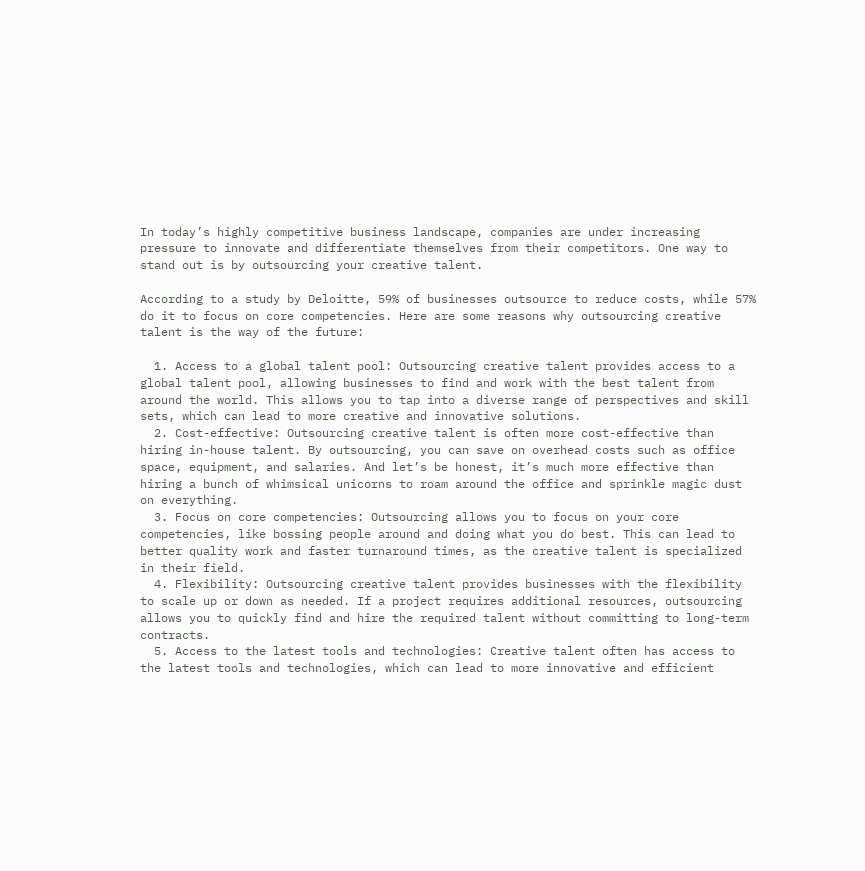In today’s highly competitive business landscape, companies are under increasing pressure to innovate and differentiate themselves from their competitors. One way to stand out is by outsourcing your creative talent.

According to a study by Deloitte, 59% of businesses outsource to reduce costs, while 57% do it to focus on core competencies. Here are some reasons why outsourcing creative talent is the way of the future:

  1. Access to a global talent pool: Outsourcing creative talent provides access to a global talent pool, allowing businesses to find and work with the best talent from around the world. This allows you to tap into a diverse range of perspectives and skill sets, which can lead to more creative and innovative solutions.
  2. Cost-effective: Outsourcing creative talent is often more cost-effective than hiring in-house talent. By outsourcing, you can save on overhead costs such as office space, equipment, and salaries. And let’s be honest, it’s much more effective than hiring a bunch of whimsical unicorns to roam around the office and sprinkle magic dust on everything.
  3. Focus on core competencies: Outsourcing allows you to focus on your core competencies, like bossing people around and doing what you do best. This can lead to better quality work and faster turnaround times, as the creative talent is specialized in their field.
  4. Flexibility: Outsourcing creative talent provides businesses with the flexibility to scale up or down as needed. If a project requires additional resources, outsourcing allows you to quickly find and hire the required talent without committing to long-term contracts.
  5. Access to the latest tools and technologies: Creative talent often has access to the latest tools and technologies, which can lead to more innovative and efficient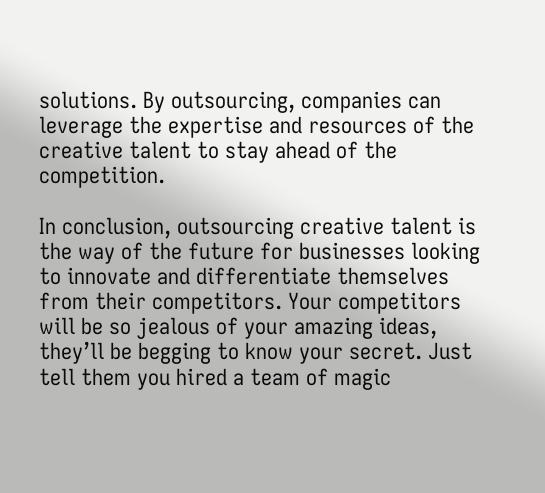solutions. By outsourcing, companies can leverage the expertise and resources of the creative talent to stay ahead of the competition.

In conclusion, outsourcing creative talent is the way of the future for businesses looking to innovate and differentiate themselves from their competitors. Your competitors will be so jealous of your amazing ideas, they’ll be begging to know your secret. Just tell them you hired a team of magic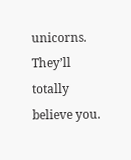unicorns. They’ll totally believe you.